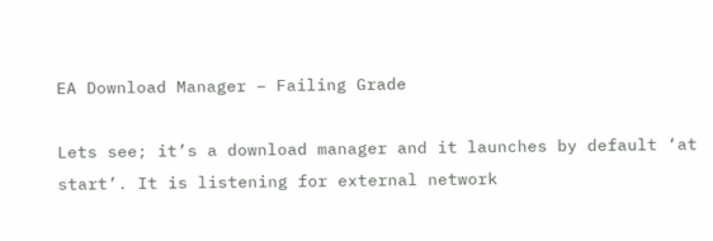EA Download Manager – Failing Grade

Lets see; it’s a download manager and it launches by default ‘at start’. It is listening for external network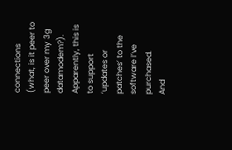connections (what, is it peer to peer over my 3g datamodem?). Apparently, this is to support ‘updates or patches’ to the software I’ve purchased.
And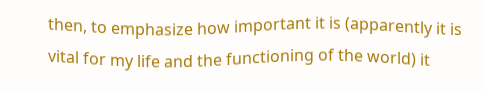then, to emphasize how important it is (apparently it is vital for my life and the functioning of the world) it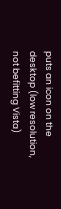puts an icon on the desktop (low resolution, not befitting Vista)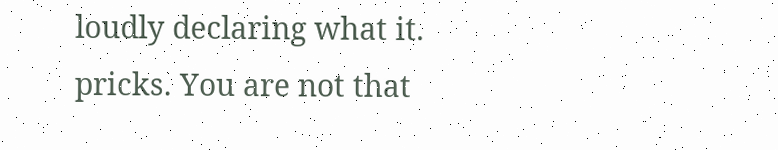loudly declaring what it.
pricks. You are not that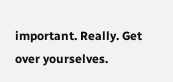important. Really. Get over yourselves.